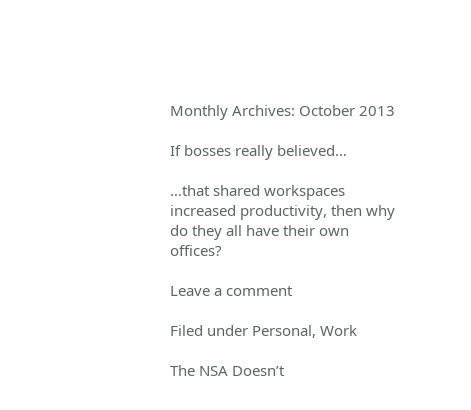Monthly Archives: October 2013

If bosses really believed…

…that shared workspaces increased productivity, then why do they all have their own offices?

Leave a comment

Filed under Personal, Work

The NSA Doesn’t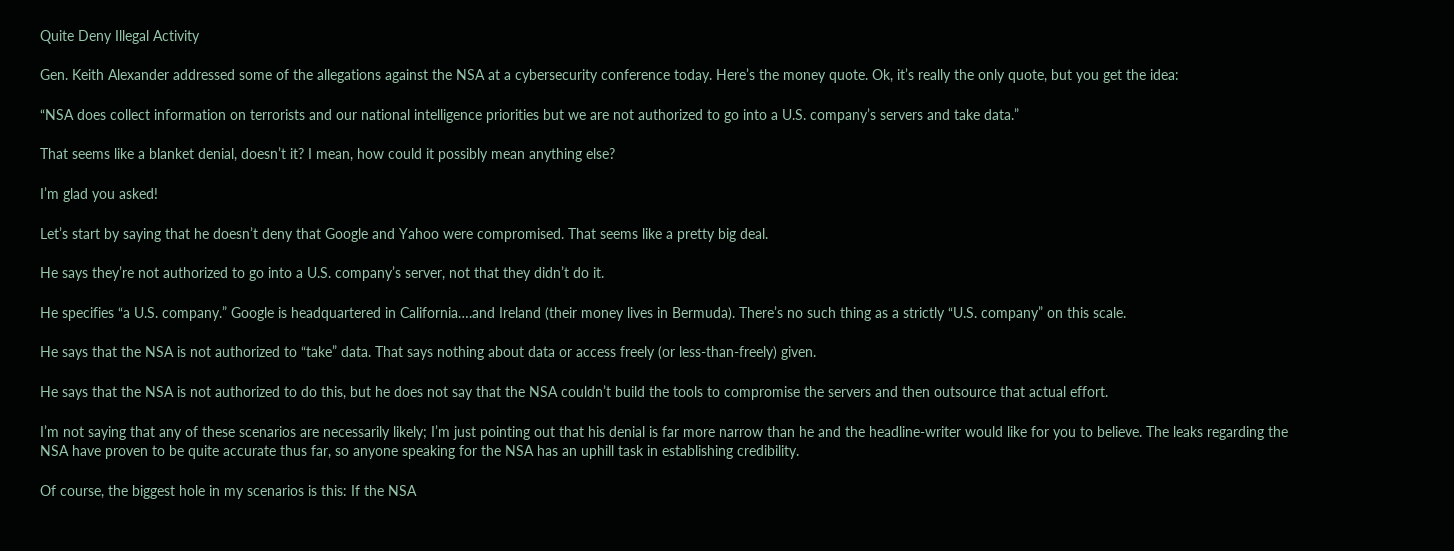Quite Deny Illegal Activity

Gen. Keith Alexander addressed some of the allegations against the NSA at a cybersecurity conference today. Here’s the money quote. Ok, it’s really the only quote, but you get the idea:

“NSA does collect information on terrorists and our national intelligence priorities but we are not authorized to go into a U.S. company’s servers and take data.”

That seems like a blanket denial, doesn’t it? I mean, how could it possibly mean anything else?

I’m glad you asked!

Let’s start by saying that he doesn’t deny that Google and Yahoo were compromised. That seems like a pretty big deal.

He says they’re not authorized to go into a U.S. company’s server, not that they didn’t do it.

He specifies “a U.S. company.” Google is headquartered in California….and Ireland (their money lives in Bermuda). There’s no such thing as a strictly “U.S. company” on this scale.

He says that the NSA is not authorized to “take” data. That says nothing about data or access freely (or less-than-freely) given.

He says that the NSA is not authorized to do this, but he does not say that the NSA couldn’t build the tools to compromise the servers and then outsource that actual effort.

I’m not saying that any of these scenarios are necessarily likely; I’m just pointing out that his denial is far more narrow than he and the headline-writer would like for you to believe. The leaks regarding the NSA have proven to be quite accurate thus far, so anyone speaking for the NSA has an uphill task in establishing credibility.

Of course, the biggest hole in my scenarios is this: If the NSA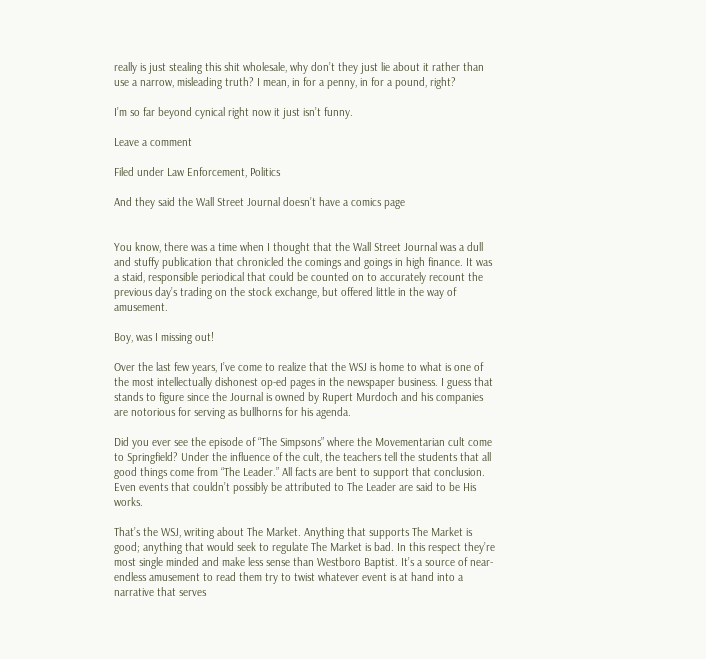really is just stealing this shit wholesale, why don’t they just lie about it rather than use a narrow, misleading truth? I mean, in for a penny, in for a pound, right?

I’m so far beyond cynical right now it just isn’t funny.

Leave a comment

Filed under Law Enforcement, Politics

And they said the Wall Street Journal doesn’t have a comics page


You know, there was a time when I thought that the Wall Street Journal was a dull and stuffy publication that chronicled the comings and goings in high finance. It was a staid, responsible periodical that could be counted on to accurately recount the previous day’s trading on the stock exchange, but offered little in the way of amusement.

Boy, was I missing out!

Over the last few years, I’ve come to realize that the WSJ is home to what is one of the most intellectually dishonest op-ed pages in the newspaper business. I guess that stands to figure since the Journal is owned by Rupert Murdoch and his companies are notorious for serving as bullhorns for his agenda.

Did you ever see the episode of “The Simpsons” where the Movementarian cult come to Springfield? Under the influence of the cult, the teachers tell the students that all good things come from “The Leader.” All facts are bent to support that conclusion. Even events that couldn’t possibly be attributed to The Leader are said to be His works.

That’s the WSJ, writing about The Market. Anything that supports The Market is good; anything that would seek to regulate The Market is bad. In this respect they’re most single minded and make less sense than Westboro Baptist. It’s a source of near-endless amusement to read them try to twist whatever event is at hand into a narrative that serves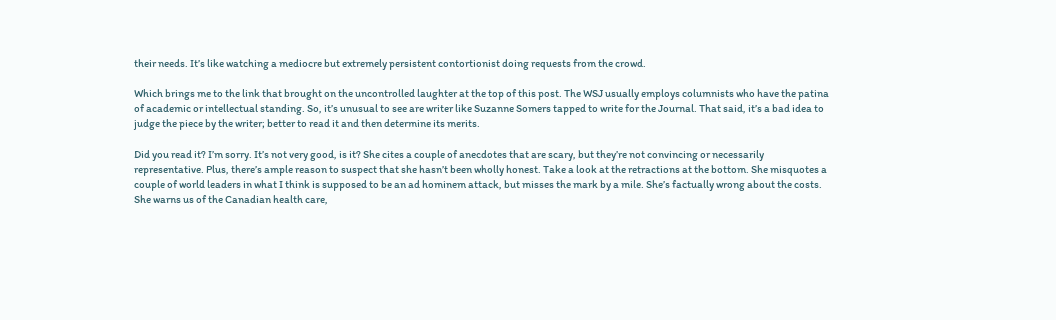their needs. It’s like watching a mediocre but extremely persistent contortionist doing requests from the crowd.

Which brings me to the link that brought on the uncontrolled laughter at the top of this post. The WSJ usually employs columnists who have the patina of academic or intellectual standing. So, it’s unusual to see are writer like Suzanne Somers tapped to write for the Journal. That said, it’s a bad idea to judge the piece by the writer; better to read it and then determine its merits.

Did you read it? I’m sorry. It’s not very good, is it? She cites a couple of anecdotes that are scary, but they’re not convincing or necessarily representative. Plus, there’s ample reason to suspect that she hasn’t been wholly honest. Take a look at the retractions at the bottom. She misquotes a couple of world leaders in what I think is supposed to be an ad hominem attack, but misses the mark by a mile. She’s factually wrong about the costs. She warns us of the Canadian health care,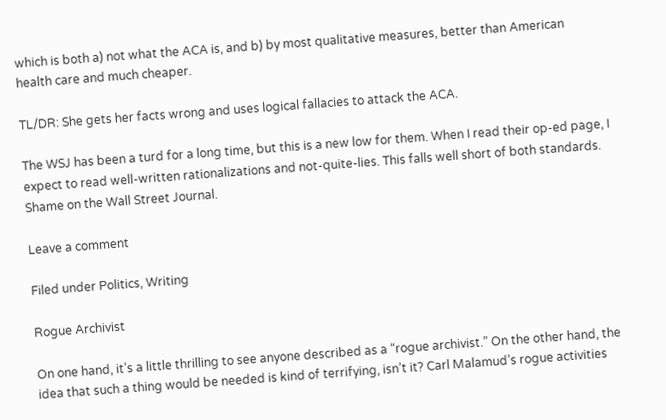which is both a) not what the ACA is, and b) by most qualitative measures, better than American health care and much cheaper.

TL/DR: She gets her facts wrong and uses logical fallacies to attack the ACA.

The WSJ has been a turd for a long time, but this is a new low for them. When I read their op-ed page, I expect to read well-written rationalizations and not-quite-lies. This falls well short of both standards. Shame on the Wall Street Journal.

Leave a comment

Filed under Politics, Writing

Rogue Archivist

On one hand, it’s a little thrilling to see anyone described as a “rogue archivist.” On the other hand, the idea that such a thing would be needed is kind of terrifying, isn’t it? Carl Malamud’s rogue activities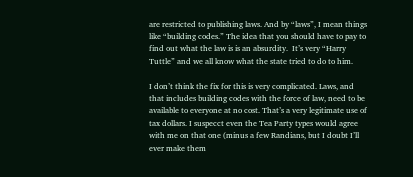are restricted to publishing laws. And by “laws”, I mean things like “building codes.” The idea that you should have to pay to find out what the law is is an absurdity.  It’s very “Harry Tuttle” and we all know what the state tried to do to him.

I don’t think the fix for this is very complicated. Laws, and that includes building codes with the force of law, need to be available to everyone at no cost. That’s a very legitimate use of tax dollars. I suspecct even the Tea Party types would agree with me on that one (minus a few Randians, but I doubt I’ll ever make them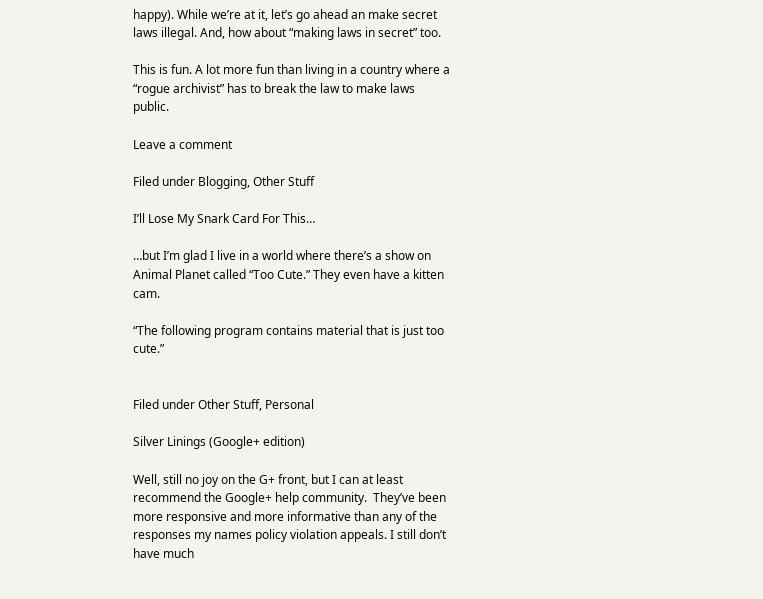happy). While we’re at it, let’s go ahead an make secret laws illegal. And, how about “making laws in secret” too.

This is fun. A lot more fun than living in a country where a “rogue archivist” has to break the law to make laws public.

Leave a comment

Filed under Blogging, Other Stuff

I’ll Lose My Snark Card For This…

…but I’m glad I live in a world where there’s a show on Animal Planet called “Too Cute.” They even have a kitten cam.

“The following program contains material that is just too cute.”


Filed under Other Stuff, Personal

Silver Linings (Google+ edition)

Well, still no joy on the G+ front, but I can at least recommend the Google+ help community.  They’ve been more responsive and more informative than any of the responses my names policy violation appeals. I still don’t have much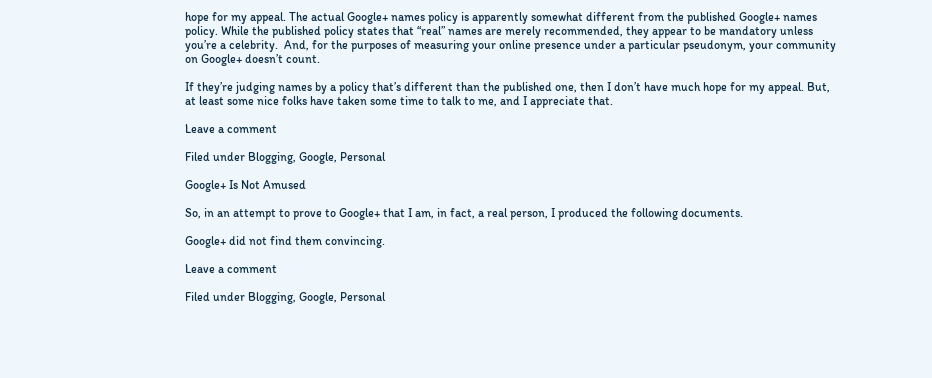hope for my appeal. The actual Google+ names policy is apparently somewhat different from the published Google+ names policy. While the published policy states that “real” names are merely recommended, they appear to be mandatory unless you’re a celebrity.  And, for the purposes of measuring your online presence under a particular pseudonym, your community on Google+ doesn’t count.

If they’re judging names by a policy that’s different than the published one, then I don’t have much hope for my appeal. But, at least some nice folks have taken some time to talk to me, and I appreciate that.

Leave a comment

Filed under Blogging, Google, Personal

Google+ Is Not Amused

So, in an attempt to prove to Google+ that I am, in fact, a real person, I produced the following documents.

Google+ did not find them convincing.

Leave a comment

Filed under Blogging, Google, Personal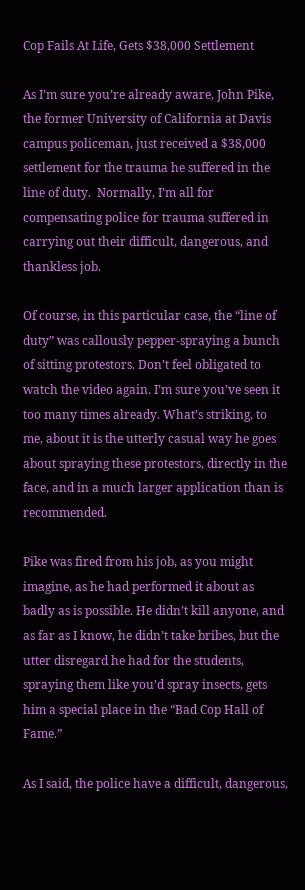Cop Fails At Life, Gets $38,000 Settlement

As I’m sure you’re already aware, John Pike, the former University of California at Davis campus policeman, just received a $38,000 settlement for the trauma he suffered in the line of duty.  Normally, I’m all for compensating police for trauma suffered in carrying out their difficult, dangerous, and thankless job.

Of course, in this particular case, the “line of duty” was callously pepper-spraying a bunch of sitting protestors. Don’t feel obligated to watch the video again. I’m sure you’ve seen it too many times already. What’s striking, to me, about it is the utterly casual way he goes about spraying these protestors, directly in the face, and in a much larger application than is recommended.

Pike was fired from his job, as you might imagine, as he had performed it about as badly as is possible. He didn’t kill anyone, and as far as I know, he didn’t take bribes, but the utter disregard he had for the students, spraying them like you’d spray insects, gets him a special place in the “Bad Cop Hall of Fame.”

As I said, the police have a difficult, dangerous,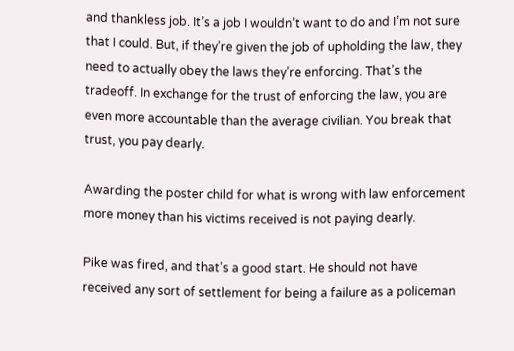and thankless job. It’s a job I wouldn’t want to do and I’m not sure that I could. But, if they’re given the job of upholding the law, they need to actually obey the laws they’re enforcing. That’s the tradeoff. In exchange for the trust of enforcing the law, you are even more accountable than the average civilian. You break that trust, you pay dearly.

Awarding the poster child for what is wrong with law enforcement more money than his victims received is not paying dearly.

Pike was fired, and that’s a good start. He should not have received any sort of settlement for being a failure as a policeman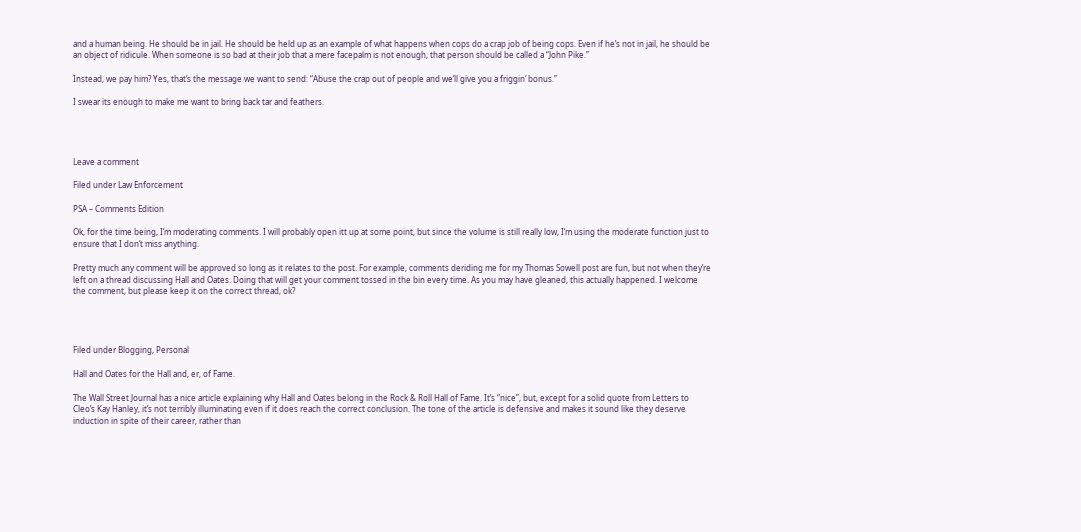and a human being. He should be in jail. He should be held up as an example of what happens when cops do a crap job of being cops. Even if he’s not in jail, he should be an object of ridicule. When someone is so bad at their job that a mere facepalm is not enough, that person should be called a “John Pike.”

Instead, we pay him? Yes, that’s the message we want to send: “Abuse the crap out of people and we’ll give you a friggin’ bonus.”

I swear its enough to make me want to bring back tar and feathers.




Leave a comment

Filed under Law Enforcement

PSA – Comments Edition

Ok, for the time being, I’m moderating comments. I will probably open itt up at some point, but since the volume is still really low, I’m using the moderate function just to ensure that I don’t miss anything.

Pretty much any comment will be approved so long as it relates to the post. For example, comments deriding me for my Thomas Sowell post are fun, but not when they’re left on a thread discussing Hall and Oates. Doing that will get your comment tossed in the bin every time. As you may have gleaned, this actually happened. I welcome the comment, but please keep it on the correct thread, ok?




Filed under Blogging, Personal

Hall and Oates for the Hall and, er, of Fame.

The Wall Street Journal has a nice article explaining why Hall and Oates belong in the Rock & Roll Hall of Fame. It’s “nice”, but, except for a solid quote from Letters to Cleo’s Kay Hanley, it’s not terribly illuminating even if it does reach the correct conclusion. The tone of the article is defensive and makes it sound like they deserve induction in spite of their career, rather than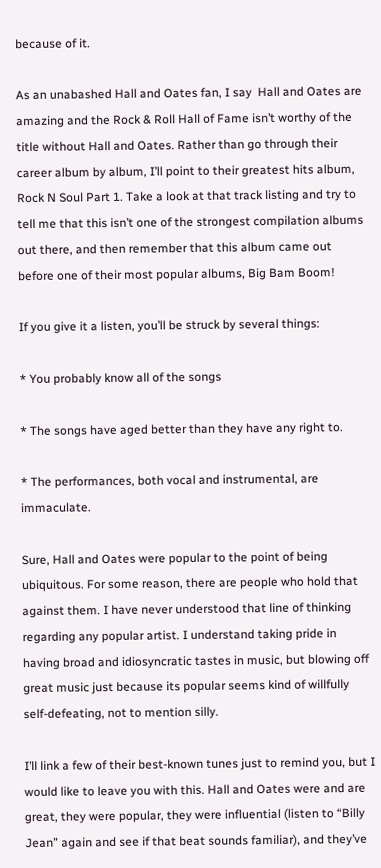because of it.

As an unabashed Hall and Oates fan, I say  Hall and Oates are amazing and the Rock & Roll Hall of Fame isn’t worthy of the title without Hall and Oates. Rather than go through their career album by album, I’ll point to their greatest hits album, Rock N Soul Part 1. Take a look at that track listing and try to tell me that this isn’t one of the strongest compilation albums out there, and then remember that this album came out before one of their most popular albums, Big Bam Boom!

If you give it a listen, you’ll be struck by several things:

* You probably know all of the songs

* The songs have aged better than they have any right to.

* The performances, both vocal and instrumental, are immaculate.

Sure, Hall and Oates were popular to the point of being ubiquitous. For some reason, there are people who hold that against them. I have never understood that line of thinking regarding any popular artist. I understand taking pride in having broad and idiosyncratic tastes in music, but blowing off great music just because its popular seems kind of willfully self-defeating, not to mention silly.

I’ll link a few of their best-known tunes just to remind you, but I would like to leave you with this. Hall and Oates were and are great, they were popular, they were influential (listen to “Billy Jean” again and see if that beat sounds familiar), and they’ve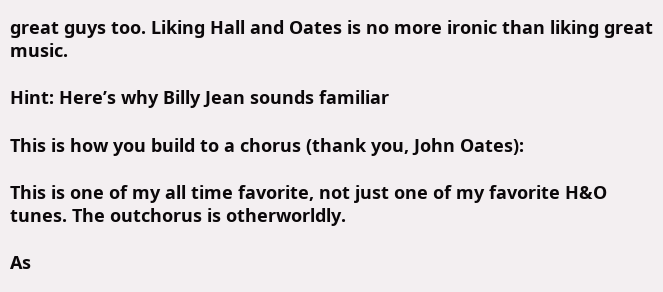great guys too. Liking Hall and Oates is no more ironic than liking great music.

Hint: Here’s why Billy Jean sounds familiar

This is how you build to a chorus (thank you, John Oates):

This is one of my all time favorite, not just one of my favorite H&O tunes. The outchorus is otherworldly.

As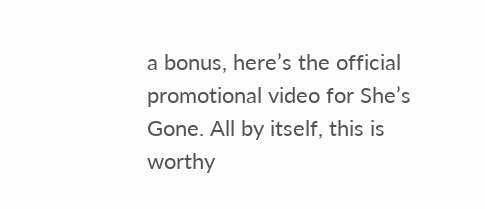a bonus, here’s the official promotional video for She’s Gone. All by itself, this is worthy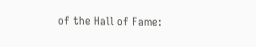of the Hall of Fame: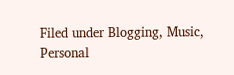Filed under Blogging, Music, Personal